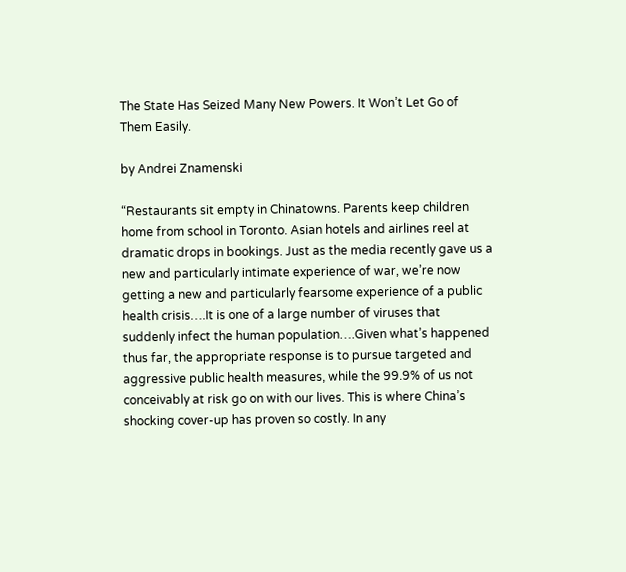The State Has Seized Many New Powers. It Won’t Let Go of Them Easily.

by Andrei Znamenski

“Restaurants sit empty in Chinatowns. Parents keep children home from school in Toronto. Asian hotels and airlines reel at dramatic drops in bookings. Just as the media recently gave us a new and particularly intimate experience of war, we’re now getting a new and particularly fearsome experience of a public health crisis….It is one of a large number of viruses that suddenly infect the human population….Given what’s happened thus far, the appropriate response is to pursue targeted and aggressive public health measures, while the 99.9% of us not conceivably at risk go on with our lives. This is where China’s shocking cover-up has proven so costly. In any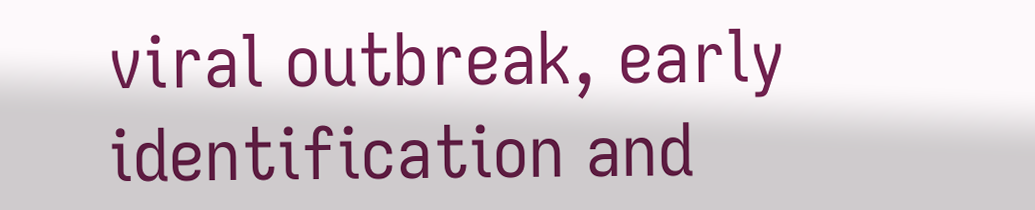viral outbreak, early identification and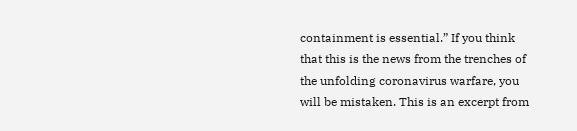containment is essential.” If you think that this is the news from the trenches of the unfolding coronavirus warfare, you will be mistaken. This is an excerpt from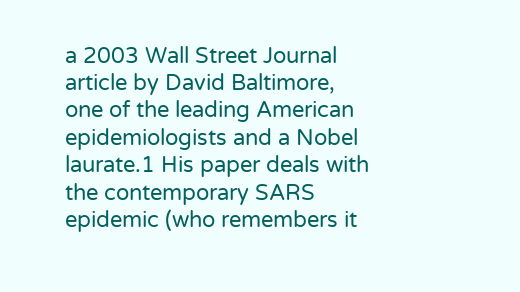a 2003 Wall Street Journal article by David Baltimore, one of the leading American epidemiologists and a Nobel laurate.1 His paper deals with the contemporary SARS epidemic (who remembers it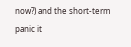now?) and the short-term panic it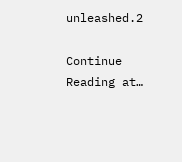unleashed.2

Continue Reading at…